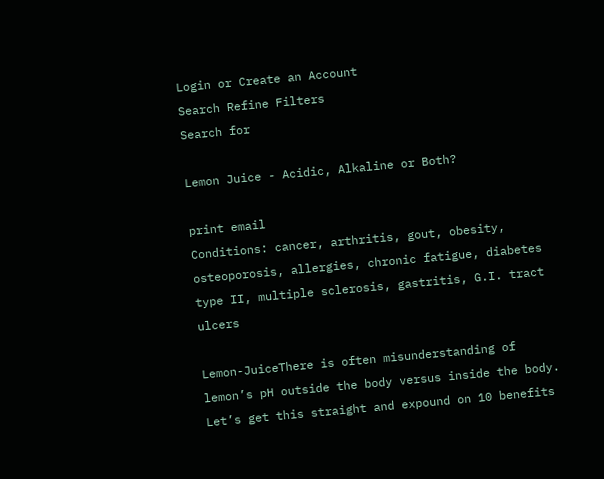Login or Create an Account
Search Refine Filters
Search for

Lemon Juice - Acidic, Alkaline or Both?

print email
Conditions: cancer, arthritis, gout, obesity, osteoporosis, allergies, chronic fatigue, diabetes type II, multiple sclerosis, gastritis, G.I. tract ulcers

Lemon-JuiceThere is often misunderstanding of lemon’s pH outside the body versus inside the body.  Let’s get this straight and expound on 10 benefits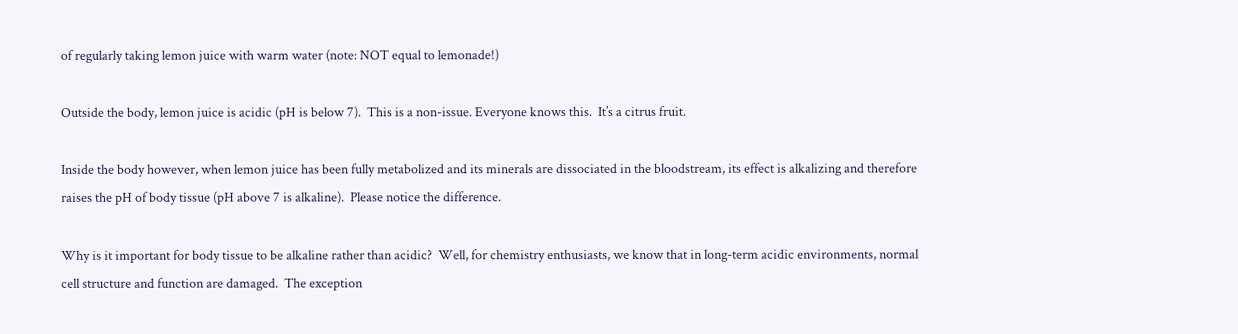of regularly taking lemon juice with warm water (note: NOT equal to lemonade!)

Outside the body, lemon juice is acidic (pH is below 7).  This is a non-issue. Everyone knows this.  It’s a citrus fruit.

Inside the body however, when lemon juice has been fully metabolized and its minerals are dissociated in the bloodstream, its effect is alkalizing and therefore raises the pH of body tissue (pH above 7 is alkaline).  Please notice the difference.

Why is it important for body tissue to be alkaline rather than acidic?  Well, for chemistry enthusiasts, we know that in long-term acidic environments, normal cell structure and function are damaged.  The exception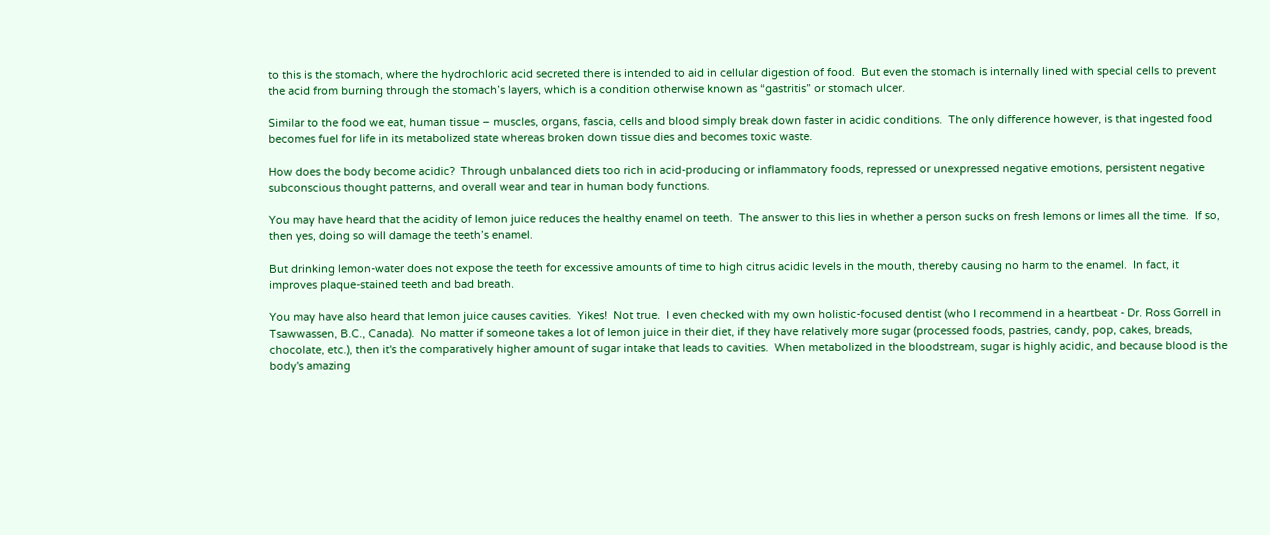to this is the stomach, where the hydrochloric acid secreted there is intended to aid in cellular digestion of food.  But even the stomach is internally lined with special cells to prevent the acid from burning through the stomach’s layers, which is a condition otherwise known as “gastritis” or stomach ulcer.

Similar to the food we eat, human tissue – muscles, organs, fascia, cells and blood simply break down faster in acidic conditions.  The only difference however, is that ingested food becomes fuel for life in its metabolized state whereas broken down tissue dies and becomes toxic waste.

How does the body become acidic?  Through unbalanced diets too rich in acid-producing or inflammatory foods, repressed or unexpressed negative emotions, persistent negative subconscious thought patterns, and overall wear and tear in human body functions.

You may have heard that the acidity of lemon juice reduces the healthy enamel on teeth.  The answer to this lies in whether a person sucks on fresh lemons or limes all the time.  If so, then yes, doing so will damage the teeth’s enamel.

But drinking lemon-water does not expose the teeth for excessive amounts of time to high citrus acidic levels in the mouth, thereby causing no harm to the enamel.  In fact, it improves plaque-stained teeth and bad breath.

You may have also heard that lemon juice causes cavities.  Yikes!  Not true.  I even checked with my own holistic-focused dentist (who I recommend in a heartbeat - Dr. Ross Gorrell in Tsawwassen, B.C., Canada).  No matter if someone takes a lot of lemon juice in their diet, if they have relatively more sugar (processed foods, pastries, candy, pop, cakes, breads, chocolate, etc.), then it's the comparatively higher amount of sugar intake that leads to cavities.  When metabolized in the bloodstream, sugar is highly acidic, and because blood is the body's amazing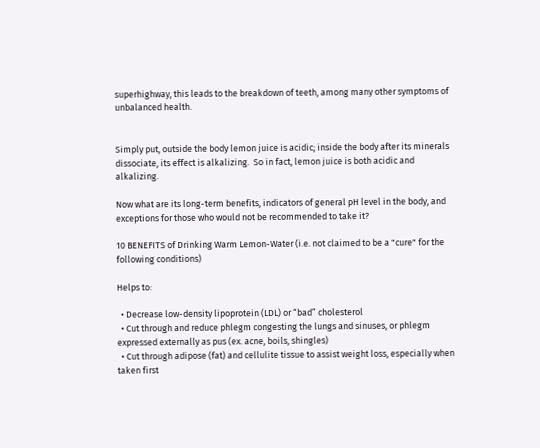superhighway, this leads to the breakdown of teeth, among many other symptoms of unbalanced health.


Simply put, outside the body lemon juice is acidic; inside the body after its minerals dissociate, its effect is alkalizing.  So in fact, lemon juice is both acidic and alkalizing.

Now what are its long-term benefits, indicators of general pH level in the body, and exceptions for those who would not be recommended to take it?

10 BENEFITS of Drinking Warm Lemon-Water (i.e. not claimed to be a "cure" for the following conditions)

Helps to:

  • Decrease low-density lipoprotein (LDL) or “bad” cholesterol
  • Cut through and reduce phlegm congesting the lungs and sinuses, or phlegm expressed externally as pus (ex. acne, boils, shingles)
  • Cut through adipose (fat) and cellulite tissue to assist weight loss, especially when taken first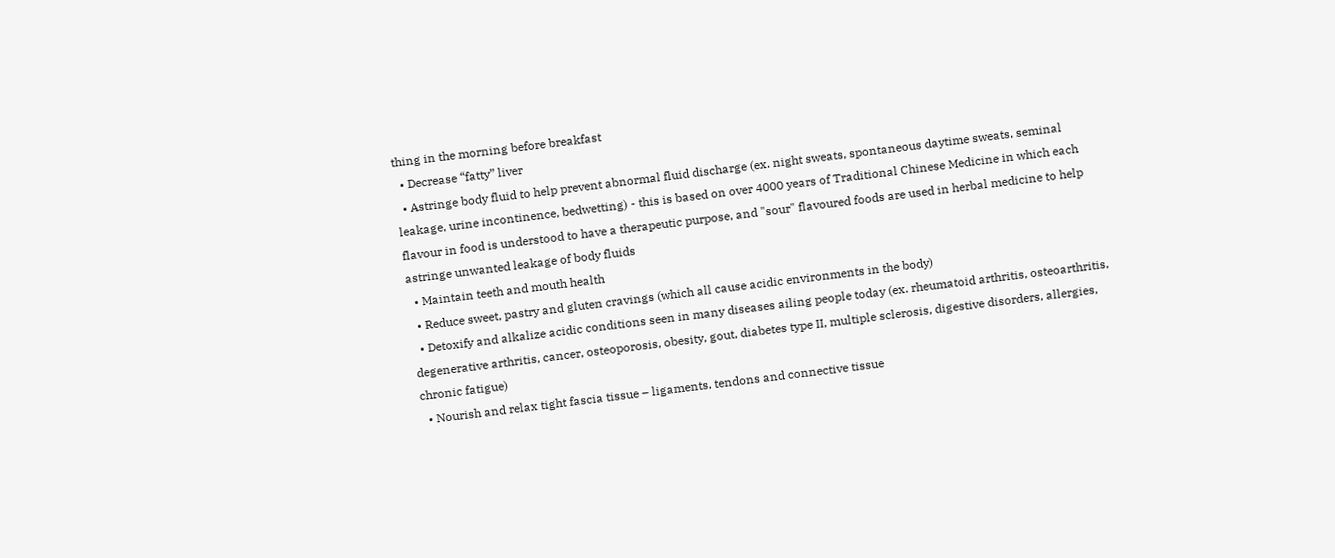thing in the morning before breakfast
  • Decrease “fatty” liver
  • Astringe body fluid to help prevent abnormal fluid discharge (ex. night sweats, spontaneous daytime sweats, seminal leakage, urine incontinence, bedwetting) - this is based on over 4000 years of Traditional Chinese Medicine in which each flavour in food is understood to have a therapeutic purpose, and "sour" flavoured foods are used in herbal medicine to help astringe unwanted leakage of body fluids
  • Maintain teeth and mouth health
  • Reduce sweet, pastry and gluten cravings (which all cause acidic environments in the body)
  • Detoxify and alkalize acidic conditions seen in many diseases ailing people today (ex. rheumatoid arthritis, osteoarthritis, degenerative arthritis, cancer, osteoporosis, obesity, gout, diabetes type II, multiple sclerosis, digestive disorders, allergies, chronic fatigue)
  • Nourish and relax tight fascia tissue – ligaments, tendons and connective tissue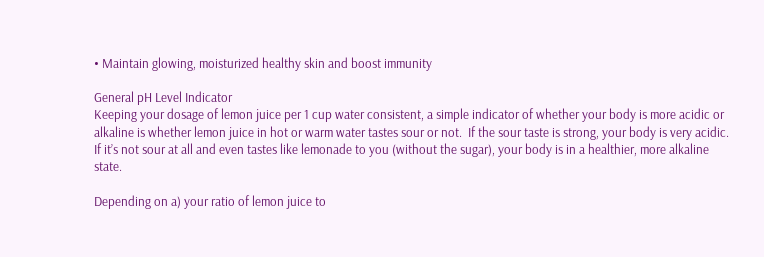• Maintain glowing, moisturized healthy skin and boost immunity

General pH Level Indicator
Keeping your dosage of lemon juice per 1 cup water consistent, a simple indicator of whether your body is more acidic or alkaline is whether lemon juice in hot or warm water tastes sour or not.  If the sour taste is strong, your body is very acidic.  If it’s not sour at all and even tastes like lemonade to you (without the sugar), your body is in a healthier, more alkaline state.

Depending on a) your ratio of lemon juice to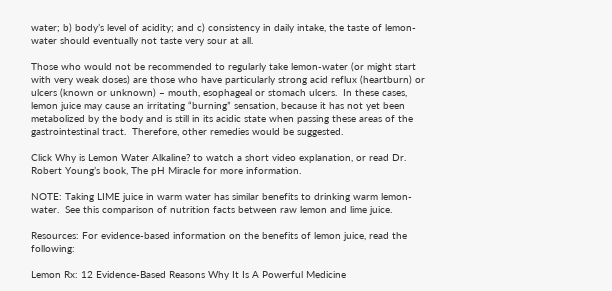water; b) body’s level of acidity; and c) consistency in daily intake, the taste of lemon-water should eventually not taste very sour at all.

Those who would not be recommended to regularly take lemon-water (or might start with very weak doses) are those who have particularly strong acid reflux (heartburn) or ulcers (known or unknown) – mouth, esophageal or stomach ulcers.  In these cases, lemon juice may cause an irritating “burning” sensation, because it has not yet been metabolized by the body and is still in its acidic state when passing these areas of the gastrointestinal tract.  Therefore, other remedies would be suggested.

Click Why is Lemon Water Alkaline? to watch a short video explanation, or read Dr. Robert Young’s book, The pH Miracle for more information.

NOTE: Taking LIME juice in warm water has similar benefits to drinking warm lemon-water.  See this comparison of nutrition facts between raw lemon and lime juice.

Resources: For evidence-based information on the benefits of lemon juice, read the following:

Lemon Rx: 12 Evidence-Based Reasons Why It Is A Powerful Medicine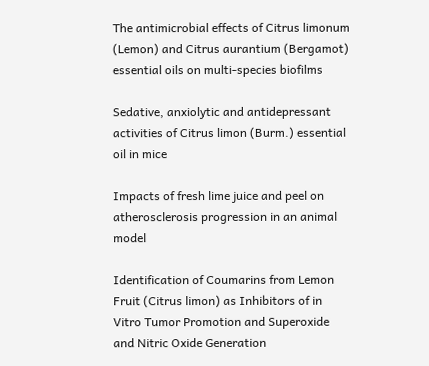The antimicrobial effects of Citrus limonum (Lemon) and Citrus aurantium (Bergamot) essential oils on multi-species biofilms

Sedative, anxiolytic and antidepressant activities of Citrus limon (Burm.) essential oil in mice

Impacts of fresh lime juice and peel on atherosclerosis progression in an animal model

Identification of Coumarins from Lemon Fruit (Citrus limon) as Inhibitors of in Vitro Tumor Promotion and Superoxide and Nitric Oxide Generation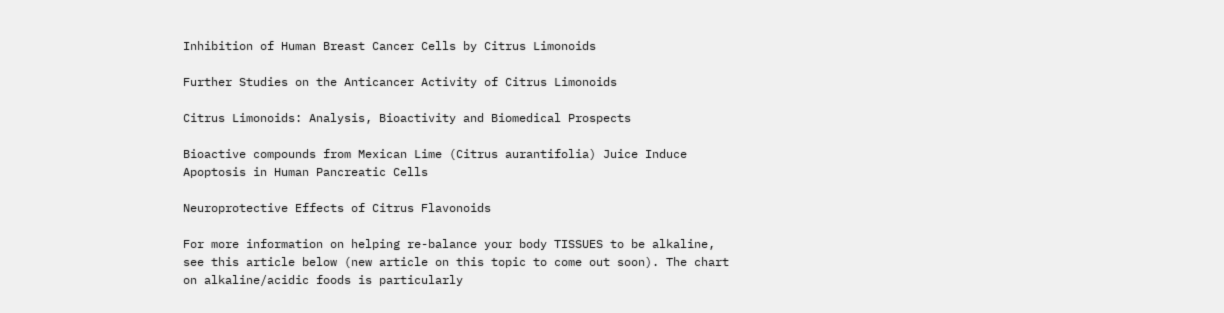Inhibition of Human Breast Cancer Cells by Citrus Limonoids

Further Studies on the Anticancer Activity of Citrus Limonoids

Citrus Limonoids: Analysis, Bioactivity and Biomedical Prospects

Bioactive compounds from Mexican Lime (Citrus aurantifolia) Juice Induce Apoptosis in Human Pancreatic Cells

Neuroprotective Effects of Citrus Flavonoids

For more information on helping re-balance your body TISSUES to be alkaline, see this article below (new article on this topic to come out soon). The chart on alkaline/acidic foods is particularly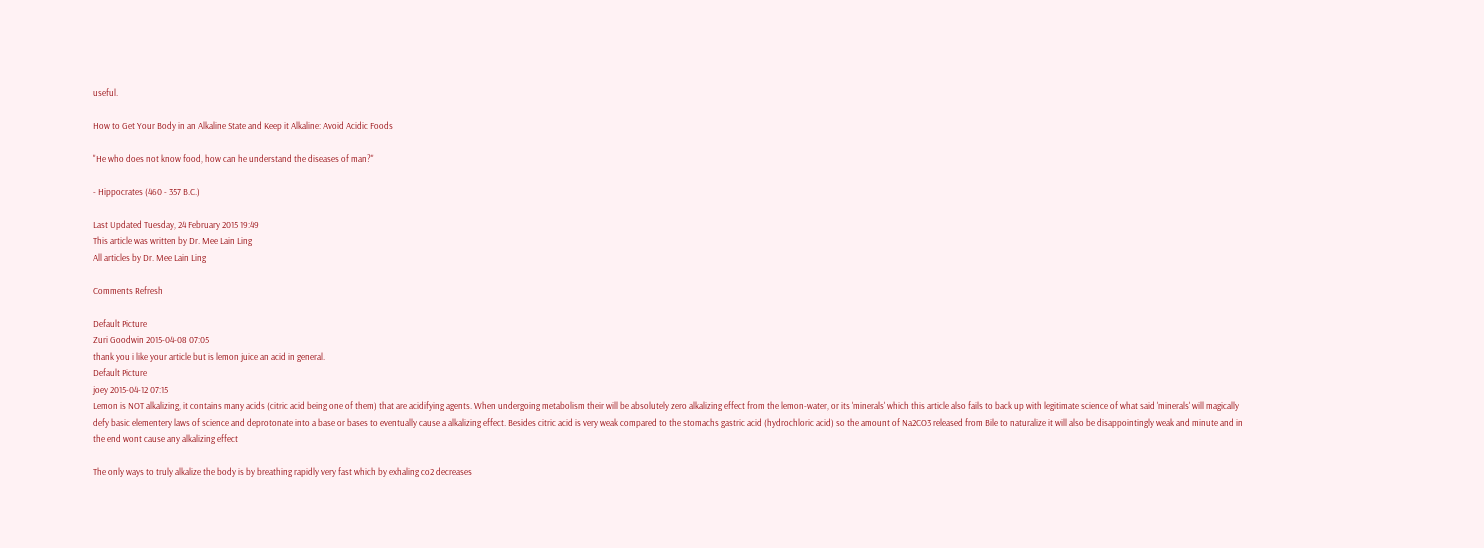useful.

How to Get Your Body in an Alkaline State and Keep it Alkaline: Avoid Acidic Foods

"He who does not know food, how can he understand the diseases of man?"

- Hippocrates (460 - 357 B.C.)

Last Updated Tuesday, 24 February 2015 19:49
This article was written by Dr. Mee Lain Ling
All articles by Dr. Mee Lain Ling

Comments Refresh

Default Picture
Zuri Goodwin 2015-04-08 07:05
thank you i like your article but is lemon juice an acid in general.
Default Picture
joey 2015-04-12 07:15
Lemon is NOT alkalizing, it contains many acids (citric acid being one of them) that are acidifying agents. When undergoing metabolism their will be absolutely zero alkalizing effect from the lemon-water, or its 'minerals' which this article also fails to back up with legitimate science of what said 'minerals' will magically defy basic elementery laws of science and deprotonate into a base or bases to eventually cause a alkalizing effect. Besides citric acid is very weak compared to the stomachs gastric acid (hydrochloric acid) so the amount of Na2CO3 released from Bile to naturalize it will also be disappointingly weak and minute and in the end wont cause any alkalizing effect

The only ways to truly alkalize the body is by breathing rapidly very fast which by exhaling co2 decreases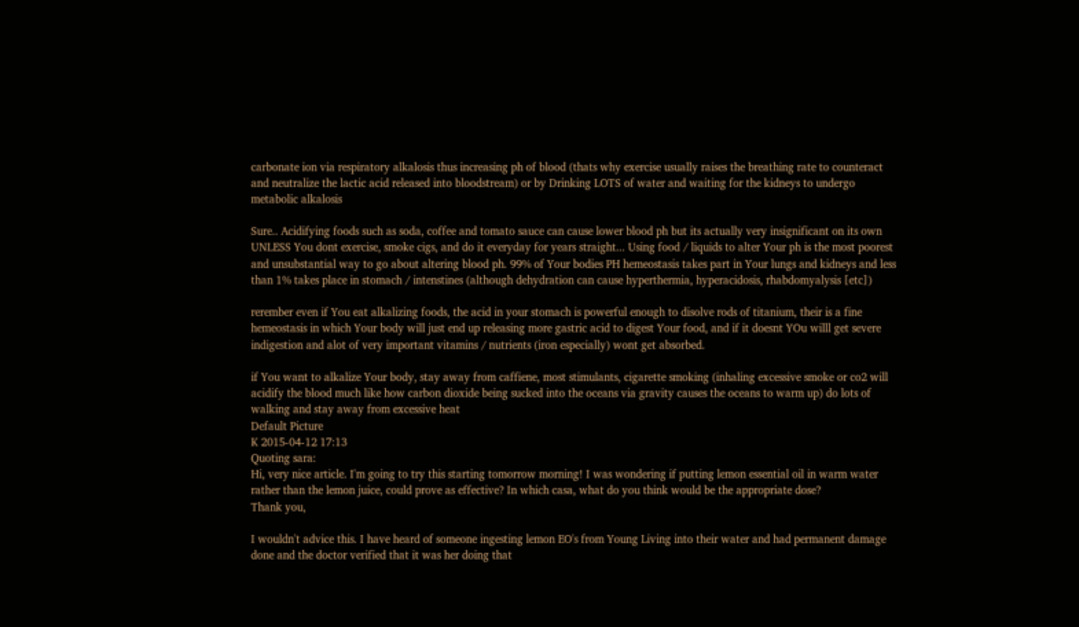carbonate ion via respiratory alkalosis thus increasing ph of blood (thats why exercise usually raises the breathing rate to counteract and neutralize the lactic acid released into bloodstream) or by Drinking LOTS of water and waiting for the kidneys to undergo metabolic alkalosis

Sure.. Acidifying foods such as soda, coffee and tomato sauce can cause lower blood ph but its actually very insignificant on its own UNLESS You dont exercise, smoke cigs, and do it everyday for years straight... Using food / liquids to alter Your ph is the most poorest and unsubstantial way to go about altering blood ph. 99% of Your bodies PH hemeostasis takes part in Your lungs and kidneys and less than 1% takes place in stomach / intenstines (although dehydration can cause hyperthermia, hyperacidosis, rhabdomyalysis [etc])

rerember even if You eat alkalizing foods, the acid in your stomach is powerful enough to disolve rods of titanium, their is a fine hemeostasis in which Your body will just end up releasing more gastric acid to digest Your food, and if it doesnt YOu willl get severe indigestion and alot of very important vitamins / nutrients (iron especially) wont get absorbed.

if You want to alkalize Your body, stay away from caffiene, most stimulants, cigarette smoking (inhaling excessive smoke or co2 will acidify the blood much like how carbon dioxide being sucked into the oceans via gravity causes the oceans to warm up) do lots of walking and stay away from excessive heat
Default Picture
K 2015-04-12 17:13
Quoting sara:
Hi, very nice article. I'm going to try this starting tomorrow morning! I was wondering if putting lemon essential oil in warm water rather than the lemon juice, could prove as effective? In which casa, what do you think would be the appropriate dose?
Thank you,

I wouldn't advice this. I have heard of someone ingesting lemon EO's from Young Living into their water and had permanent damage done and the doctor verified that it was her doing that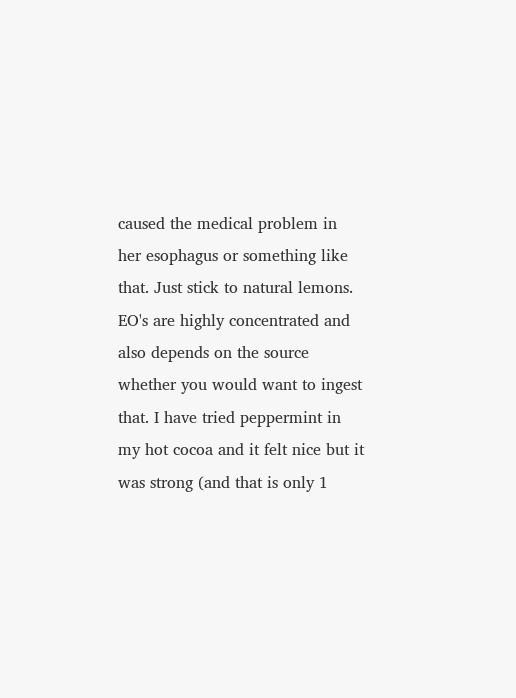caused the medical problem in her esophagus or something like that. Just stick to natural lemons. EO's are highly concentrated and also depends on the source whether you would want to ingest that. I have tried peppermint in my hot cocoa and it felt nice but it was strong (and that is only 1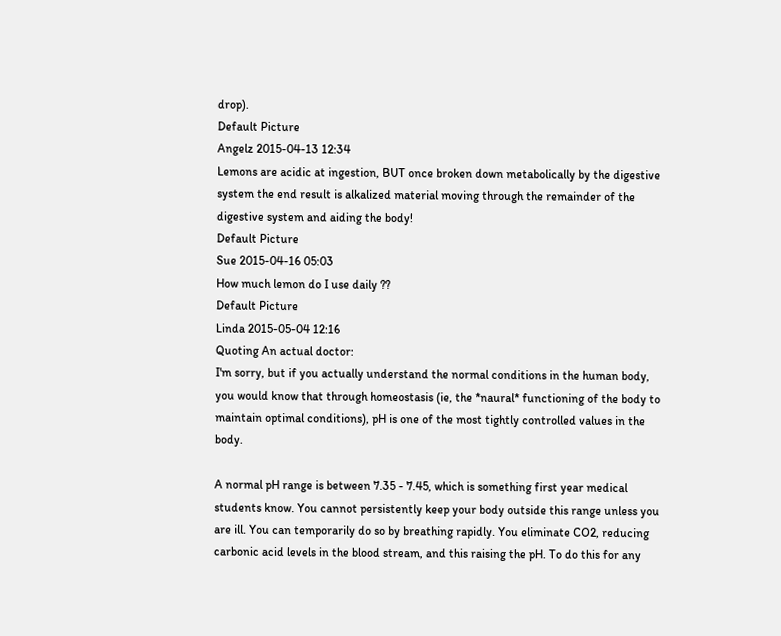drop).
Default Picture
Angelz 2015-04-13 12:34
Lemons are acidic at ingestion, BUT once broken down metabolically by the digestive system the end result is alkalized material moving through the remainder of the digestive system and aiding the body!
Default Picture
Sue 2015-04-16 05:03
How much lemon do I use daily ??
Default Picture
Linda 2015-05-04 12:16
Quoting An actual doctor:
I'm sorry, but if you actually understand the normal conditions in the human body, you would know that through homeostasis (ie, the *naural* functioning of the body to maintain optimal conditions), pH is one of the most tightly controlled values in the body.

A normal pH range is between 7.35 - 7.45, which is something first year medical students know. You cannot persistently keep your body outside this range unless you are ill. You can temporarily do so by breathing rapidly. You eliminate CO2, reducing carbonic acid levels in the blood stream, and this raising the pH. To do this for any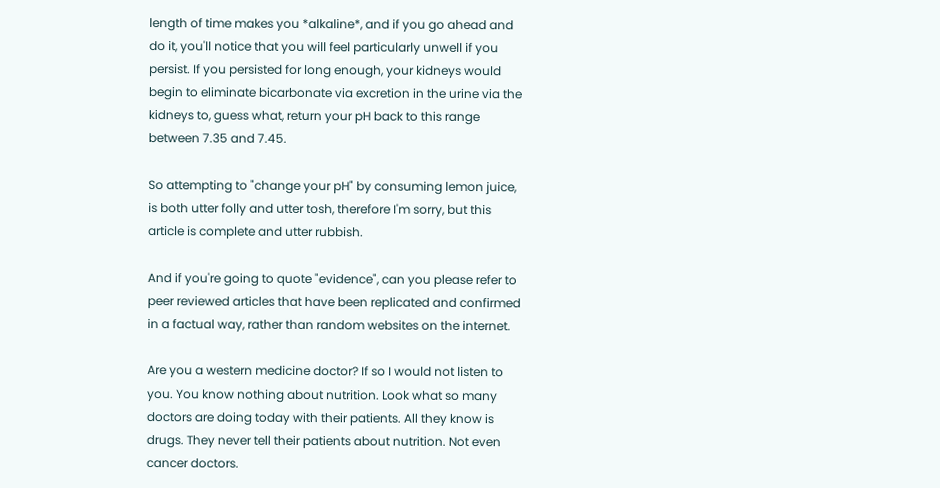length of time makes you *alkaline*, and if you go ahead and do it, you'll notice that you will feel particularly unwell if you persist. If you persisted for long enough, your kidneys would begin to eliminate bicarbonate via excretion in the urine via the kidneys to, guess what, return your pH back to this range between 7.35 and 7.45.

So attempting to "change your pH" by consuming lemon juice, is both utter folly and utter tosh, therefore I'm sorry, but this article is complete and utter rubbish.

And if you're going to quote "evidence", can you please refer to peer reviewed articles that have been replicated and confirmed in a factual way, rather than random websites on the internet.

Are you a western medicine doctor? If so I would not listen to you. You know nothing about nutrition. Look what so many doctors are doing today with their patients. All they know is drugs. They never tell their patients about nutrition. Not even cancer doctors.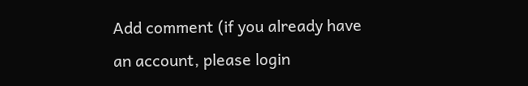Add comment (if you already have an account, please login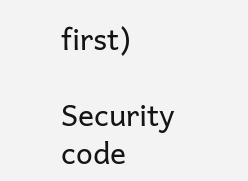first)

Security code